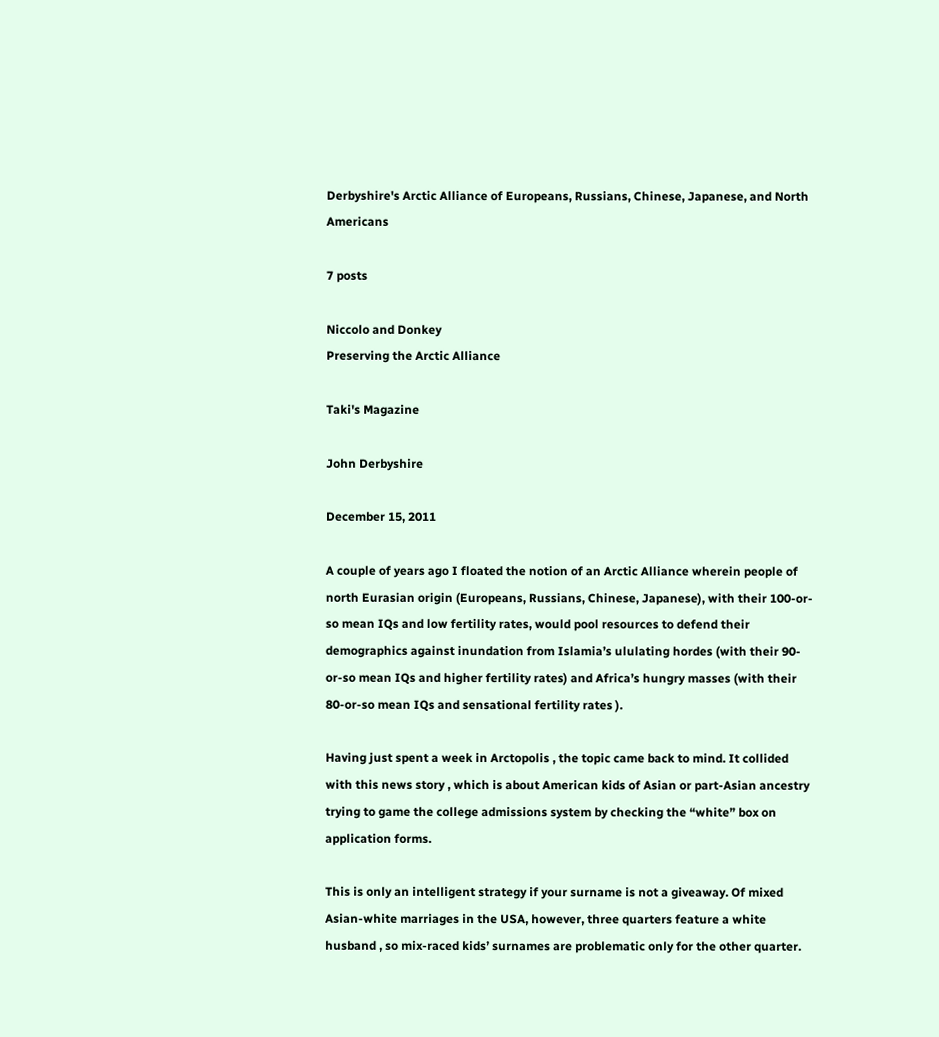Derbyshire's Arctic Alliance of Europeans, Russians, Chinese, Japanese, and North Americans

7 posts

Niccolo and Donkey
Preserving the Arctic Alliance

Taki's Magazine

John Derbyshire

December 15, 2011

A couple of years ago I floated the notion of an Arctic Alliance wherein people of north Eurasian origin (Europeans, Russians, Chinese, Japanese), with their 100-or-so mean IQs and low fertility rates, would pool resources to defend their demographics against inundation from Islamia’s ululating hordes (with their 90-or-so mean IQs and higher fertility rates) and Africa’s hungry masses (with their 80-or-so mean IQs and sensational fertility rates ).

Having just spent a week in Arctopolis , the topic came back to mind. It collided with this news story , which is about American kids of Asian or part-Asian ancestry trying to game the college admissions system by checking the “white” box on application forms.

This is only an intelligent strategy if your surname is not a giveaway. Of mixed Asian-white marriages in the USA, however, three quarters feature a white husband , so mix-raced kids’ surnames are problematic only for the other quarter.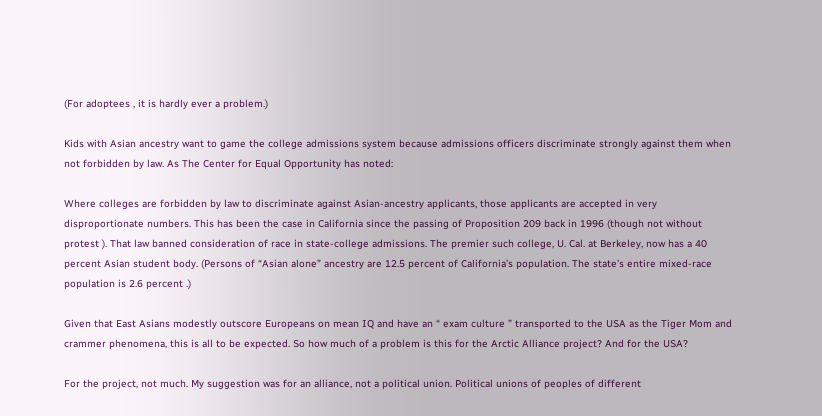(For adoptees , it is hardly ever a problem.)

Kids with Asian ancestry want to game the college admissions system because admissions officers discriminate strongly against them when not forbidden by law. As The Center for Equal Opportunity has noted:

Where colleges are forbidden by law to discriminate against Asian-ancestry applicants, those applicants are accepted in very disproportionate numbers. This has been the case in California since the passing of Proposition 209 back in 1996 (though not without protest ). That law banned consideration of race in state-college admissions. The premier such college, U. Cal. at Berkeley, now has a 40 percent Asian student body. (Persons of “Asian alone” ancestry are 12.5 percent of California’s population. The state’s entire mixed-race population is 2.6 percent .)

Given that East Asians modestly outscore Europeans on mean IQ and have an “ exam culture ” transported to the USA as the Tiger Mom and crammer phenomena, this is all to be expected. So how much of a problem is this for the Arctic Alliance project? And for the USA?

For the project, not much. My suggestion was for an alliance, not a political union. Political unions of peoples of different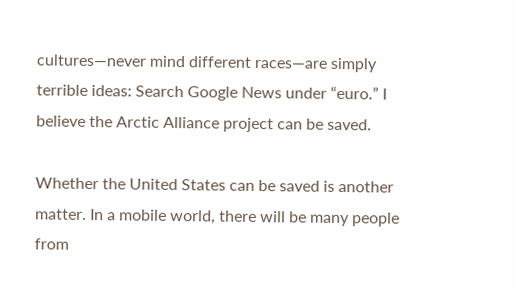cultures—never mind different races—are simply terrible ideas: Search Google News under “euro.” I believe the Arctic Alliance project can be saved.

Whether the United States can be saved is another matter. In a mobile world, there will be many people from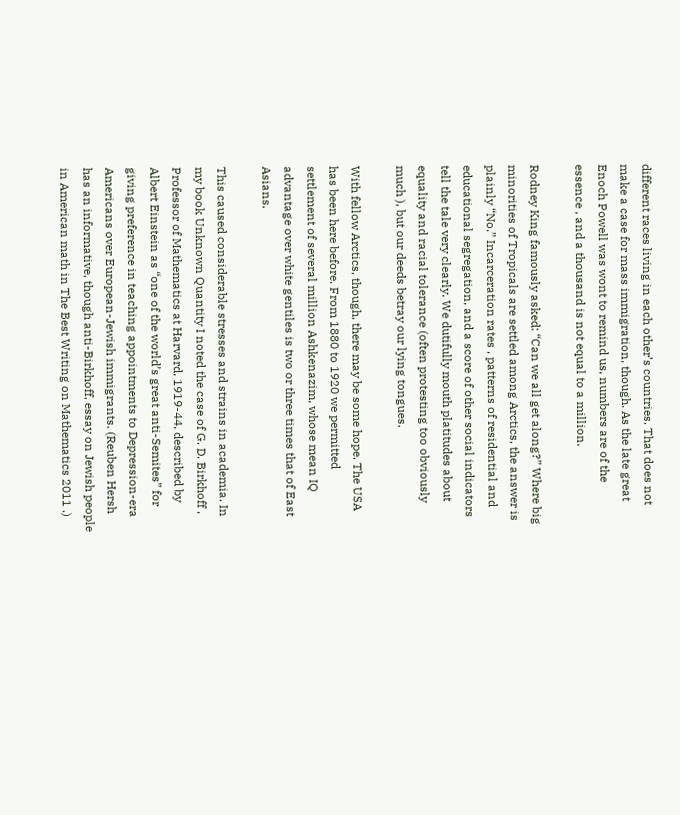different races living in each other’s countries. That does not make a case for mass immigration, though. As the late great Enoch Powell was wont to remind us, numbers are of the essence , and a thousand is not equal to a million.

Rodney King famously asked: “Can we all get along?” Where big minorities of Tropicals are settled among Arctics, the answer is plainly “No.” Incarceration rates , patterns of residential and educational segregation, and a score of other social indicators tell the tale very clearly. We dutifully mouth platitudes about equality and racial tolerance (often protesting too obviously much ), but our deeds betray our lying tongues.

With fellow Arctics, though, there may be some hope. The USA has been here before. From 1880 to 1920 we permitted settlement of several million Ashkenazim, whose mean IQ advantage over white gentiles is two or three times that of East Asians.

This caused considerable stresses and strains in academia. In my book Unknown Quantity I noted the case of G. D. Birkhoff , Professor of Mathematics at Harvard, 1919-44, described by Albert Einstein as “one of the world’s great anti-Semites” for giving preference in teaching appointments to Depression-era Americans over European-Jewish immigrants. (Reuben Hersh has an informative, though anti-Birkhoff, essay on Jewish people in American math in The Best Writing on Mathematics 2011 .)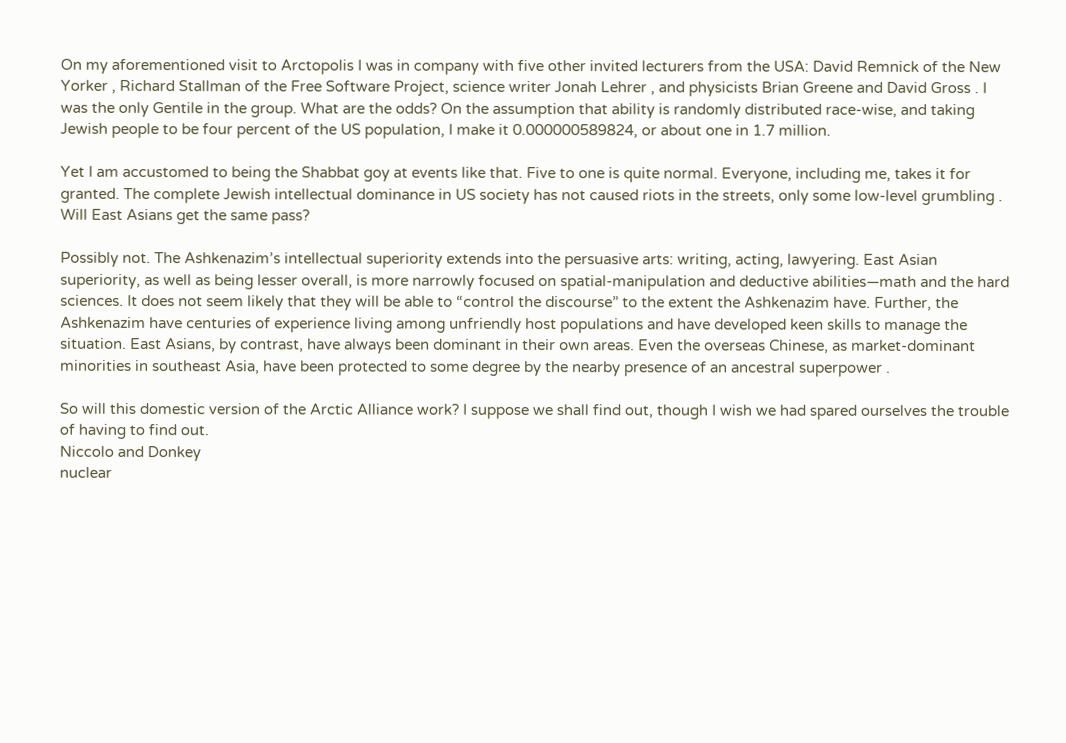On my aforementioned visit to Arctopolis I was in company with five other invited lecturers from the USA: David Remnick of the New Yorker , Richard Stallman of the Free Software Project, science writer Jonah Lehrer , and physicists Brian Greene and David Gross . I was the only Gentile in the group. What are the odds? On the assumption that ability is randomly distributed race-wise, and taking Jewish people to be four percent of the US population, I make it 0.000000589824, or about one in 1.7 million.

Yet I am accustomed to being the Shabbat goy at events like that. Five to one is quite normal. Everyone, including me, takes it for granted. The complete Jewish intellectual dominance in US society has not caused riots in the streets, only some low-level grumbling . Will East Asians get the same pass?

Possibly not. The Ashkenazim’s intellectual superiority extends into the persuasive arts: writing, acting, lawyering. East Asian superiority, as well as being lesser overall, is more narrowly focused on spatial-manipulation and deductive abilities—math and the hard sciences. It does not seem likely that they will be able to “control the discourse” to the extent the Ashkenazim have. Further, the Ashkenazim have centuries of experience living among unfriendly host populations and have developed keen skills to manage the situation. East Asians, by contrast, have always been dominant in their own areas. Even the overseas Chinese, as market-dominant minorities in southeast Asia, have been protected to some degree by the nearby presence of an ancestral superpower .

So will this domestic version of the Arctic Alliance work? I suppose we shall find out, though I wish we had spared ourselves the trouble of having to find out.
Niccolo and Donkey
nuclear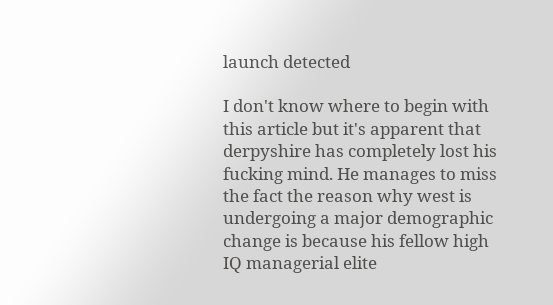launch detected

I don't know where to begin with this article but it's apparent that derpyshire has completely lost his fucking mind. He manages to miss the fact the reason why west is undergoing a major demographic change is because his fellow high IQ managerial elite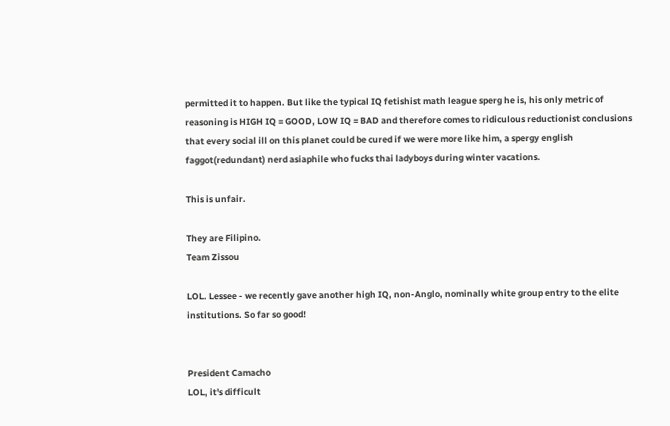permitted it to happen. But like the typical IQ fetishist math league sperg he is, his only metric of reasoning is HIGH IQ = GOOD, LOW IQ = BAD and therefore comes to ridiculous reductionist conclusions that every social ill on this planet could be cured if we were more like him, a spergy english faggot(redundant) nerd asiaphile who fucks thai ladyboys during winter vacations.

This is unfair.

They are Filipino.
Team Zissou

LOL. Lessee - we recently gave another high IQ, non-Anglo, nominally white group entry to the elite institutions. So far so good!


President Camacho
LOL, it's difficult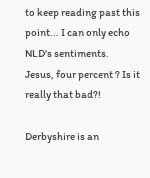to keep reading past this point... I can only echo NLD's sentiments.
Jesus, four percent ? Is it really that bad?!

Derbyshire is an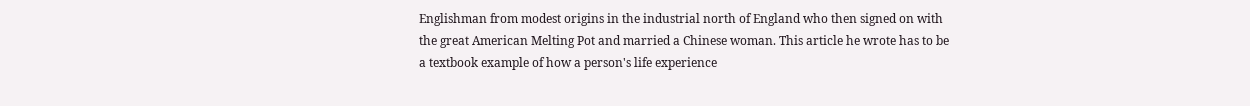Englishman from modest origins in the industrial north of England who then signed on with the great American Melting Pot and married a Chinese woman. This article he wrote has to be a textbook example of how a person's life experience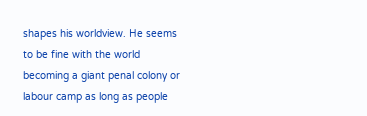shapes his worldview. He seems to be fine with the world becoming a giant penal colony or labour camp as long as people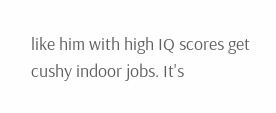like him with high IQ scores get cushy indoor jobs. It's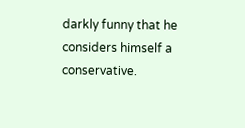darkly funny that he considers himself a conservative.